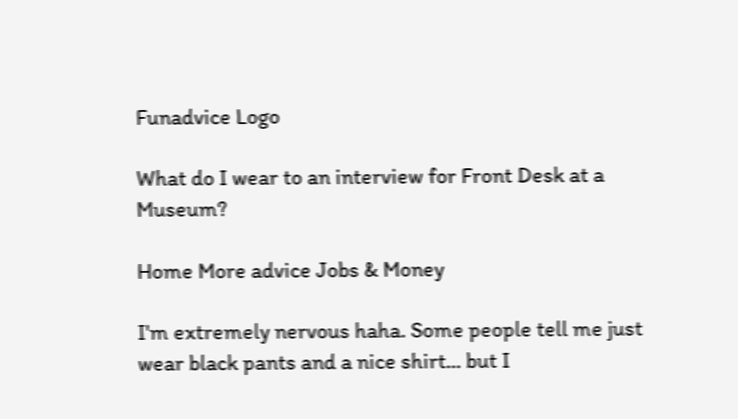Funadvice Logo

What do I wear to an interview for Front Desk at a Museum?

Home More advice Jobs & Money

I'm extremely nervous haha. Some people tell me just wear black pants and a nice shirt... but I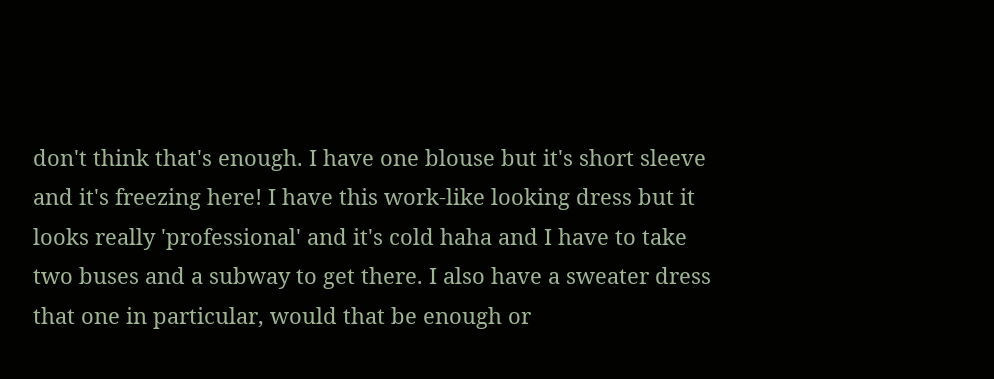don't think that's enough. I have one blouse but it's short sleeve and it's freezing here! I have this work-like looking dress but it looks really 'professional' and it's cold haha and I have to take two buses and a subway to get there. I also have a sweater dress that one in particular, would that be enough or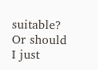suitable? Or should I just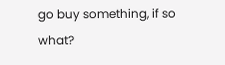go buy something, if so what?